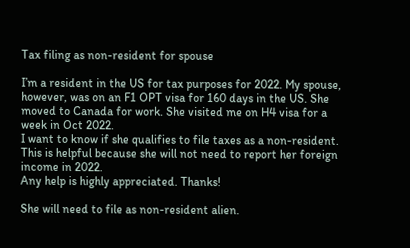Tax filing as non-resident for spouse

I’m a resident in the US for tax purposes for 2022. My spouse, however, was on an F1 OPT visa for 160 days in the US. She moved to Canada for work. She visited me on H4 visa for a week in Oct 2022.
I want to know if she qualifies to file taxes as a non-resident. This is helpful because she will not need to report her foreign income in 2022.
Any help is highly appreciated. Thanks!

She will need to file as non-resident alien.